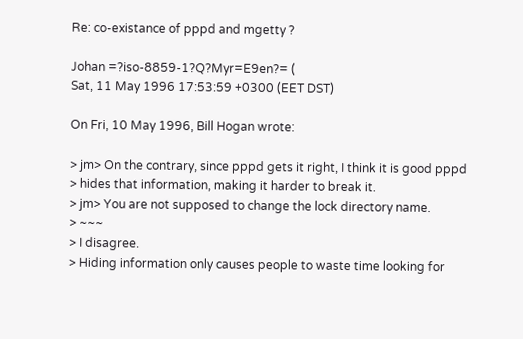Re: co-existance of pppd and mgetty ?

Johan =?iso-8859-1?Q?Myr=E9en?= (
Sat, 11 May 1996 17:53:59 +0300 (EET DST)

On Fri, 10 May 1996, Bill Hogan wrote:

> jm> On the contrary, since pppd gets it right, I think it is good pppd
> hides that information, making it harder to break it.
> jm> You are not supposed to change the lock directory name.
> ~~~
> I disagree.
> Hiding information only causes people to waste time looking for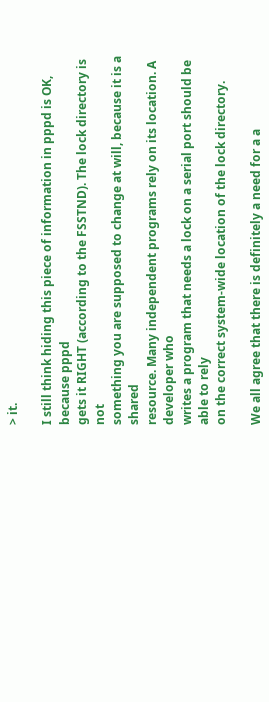> it.

I still think hiding this piece of information in pppd is OK, because pppd
gets it RIGHT (according to the FSSTND). The lock directory is not
something you are supposed to change at will, because it is a shared
resource. Many independent programs rely on its location. A developer who
writes a program that needs a lock on a serial port should be able to rely
on the correct system-wide location of the lock directory.

We all agree that there is definitely a need for a a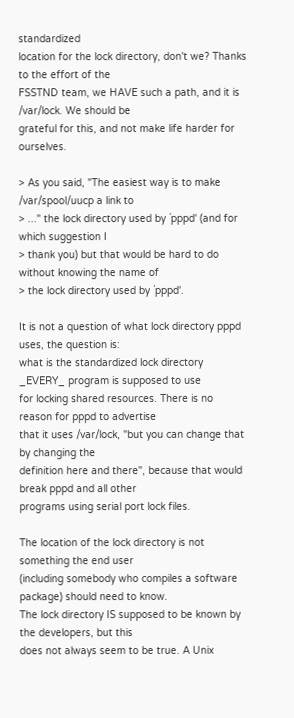standardized
location for the lock directory, don't we? Thanks to the effort of the
FSSTND team, we HAVE such a path, and it is /var/lock. We should be
grateful for this, and not make life harder for ourselves.

> As you said, "The easiest way is to make /var/spool/uucp a link to
> ..." the lock directory used by `pppd' (and for which suggestion I
> thank you) but that would be hard to do without knowing the name of
> the lock directory used by `pppd'.

It is not a question of what lock directory pppd uses, the question is:
what is the standardized lock directory _EVERY_ program is supposed to use
for locking shared resources. There is no reason for pppd to advertise
that it uses /var/lock, "but you can change that by changing the
definition here and there", because that would break pppd and all other
programs using serial port lock files.

The location of the lock directory is not something the end user
(including somebody who compiles a software package) should need to know.
The lock directory IS supposed to be known by the developers, but this
does not always seem to be true. A Unix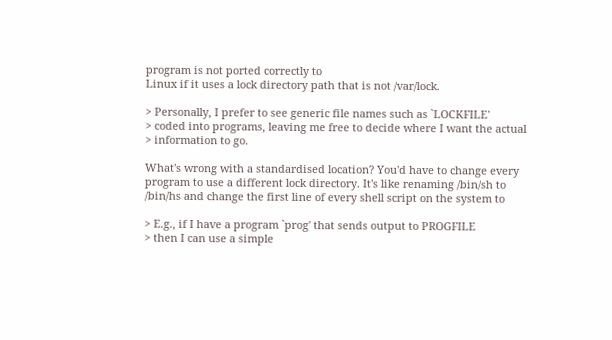program is not ported correctly to
Linux if it uses a lock directory path that is not /var/lock.

> Personally, I prefer to see generic file names such as `LOCKFILE'
> coded into programs, leaving me free to decide where I want the actual
> information to go.

What's wrong with a standardised location? You'd have to change every
program to use a different lock directory. It's like renaming /bin/sh to
/bin/hs and change the first line of every shell script on the system to

> E.g., if I have a program `prog' that sends output to PROGFILE
> then I can use a simple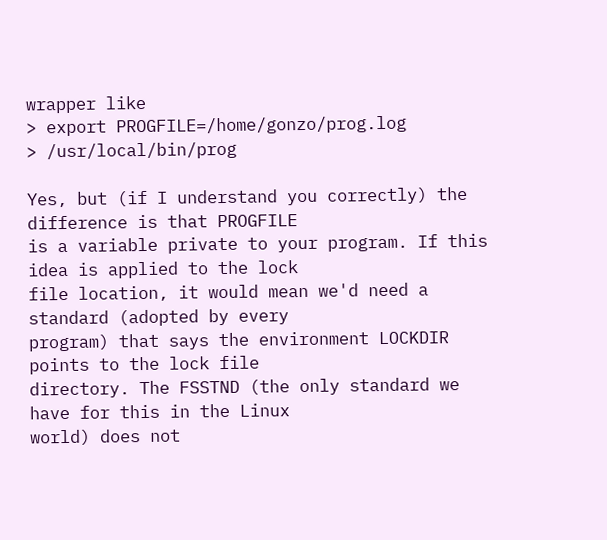wrapper like
> export PROGFILE=/home/gonzo/prog.log
> /usr/local/bin/prog

Yes, but (if I understand you correctly) the difference is that PROGFILE
is a variable private to your program. If this idea is applied to the lock
file location, it would mean we'd need a standard (adopted by every
program) that says the environment LOCKDIR points to the lock file
directory. The FSSTND (the only standard we have for this in the Linux
world) does not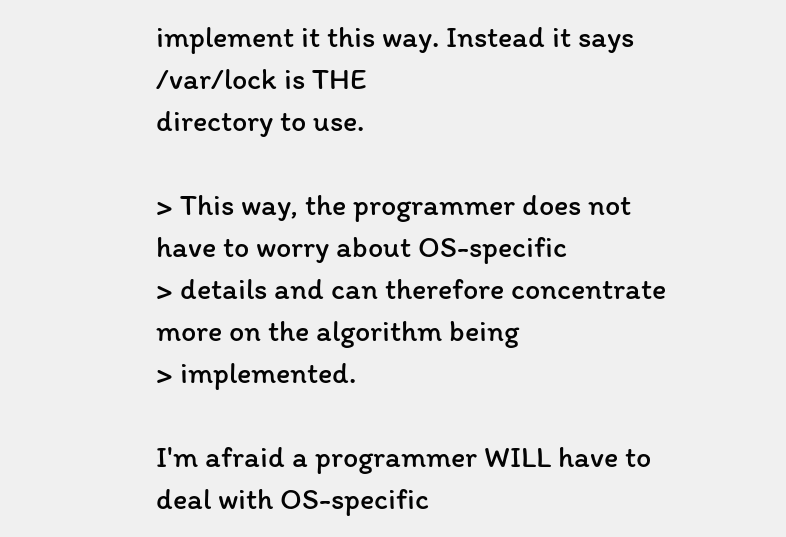implement it this way. Instead it says /var/lock is THE
directory to use.

> This way, the programmer does not have to worry about OS-specific
> details and can therefore concentrate more on the algorithm being
> implemented.

I'm afraid a programmer WILL have to deal with OS-specific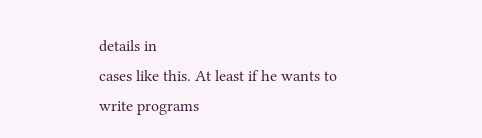details in
cases like this. At least if he wants to write programs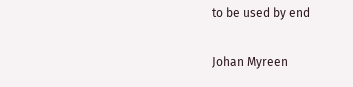to be used by end

Johan Myreen